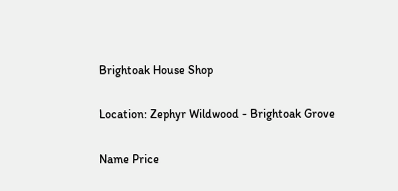Brightoak House Shop

Location: Zephyr Wildwood - Brightoak Grove

Name Price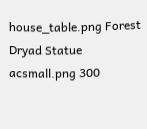house_table.png Forest Dryad Statue acsmall.png 300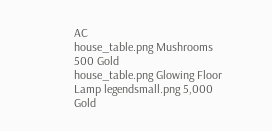AC
house_table.png Mushrooms 500 Gold
house_table.png Glowing Floor Lamp legendsmall.png 5,000 Gold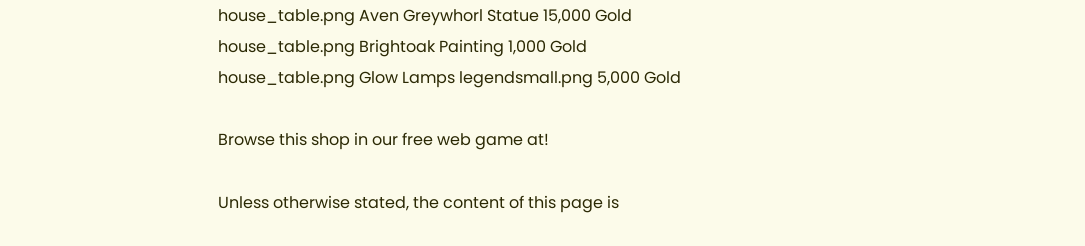house_table.png Aven Greywhorl Statue 15,000 Gold
house_table.png Brightoak Painting 1,000 Gold
house_table.png Glow Lamps legendsmall.png 5,000 Gold

Browse this shop in our free web game at!

Unless otherwise stated, the content of this page is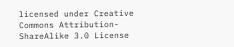licensed under Creative Commons Attribution-ShareAlike 3.0 License